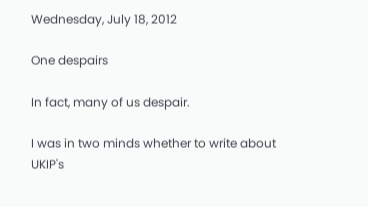Wednesday, July 18, 2012

One despairs

In fact, many of us despair.

I was in two minds whether to write about UKIP's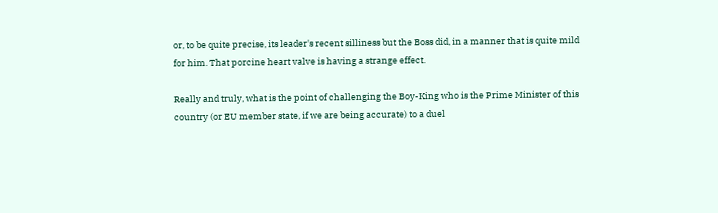or, to be quite precise, its leader's recent silliness but the Boss did, in a manner that is quite mild for him. That porcine heart valve is having a strange effect.

Really and truly, what is the point of challenging the Boy-King who is the Prime Minister of this country (or EU member state, if we are being accurate) to a duel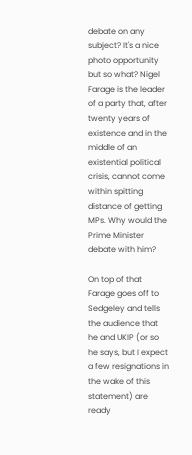debate on any subject? It's a nice photo opportunity but so what? Nigel Farage is the leader of a party that, after twenty years of existence and in the middle of an existential political crisis, cannot come within spitting distance of getting MPs. Why would the Prime Minister debate with him?

On top of that Farage goes off to Sedgeley and tells the audience that he and UKIP (or so he says, but I expect a few resignations in the wake of this statement) are ready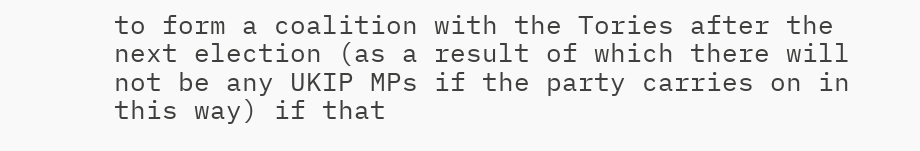to form a coalition with the Tories after the next election (as a result of which there will not be any UKIP MPs if the party carries on in this way) if that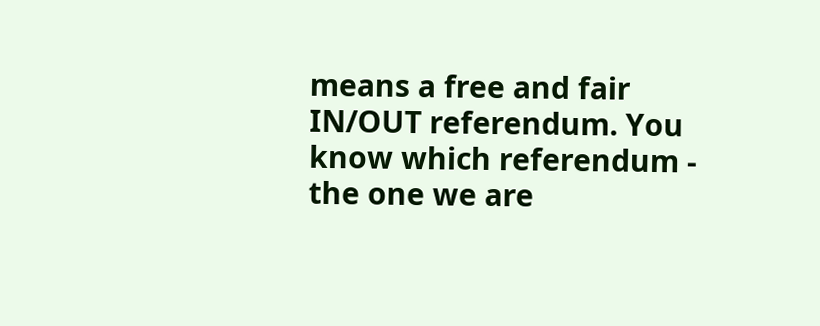means a free and fair IN/OUT referendum. You know which referendum - the one we are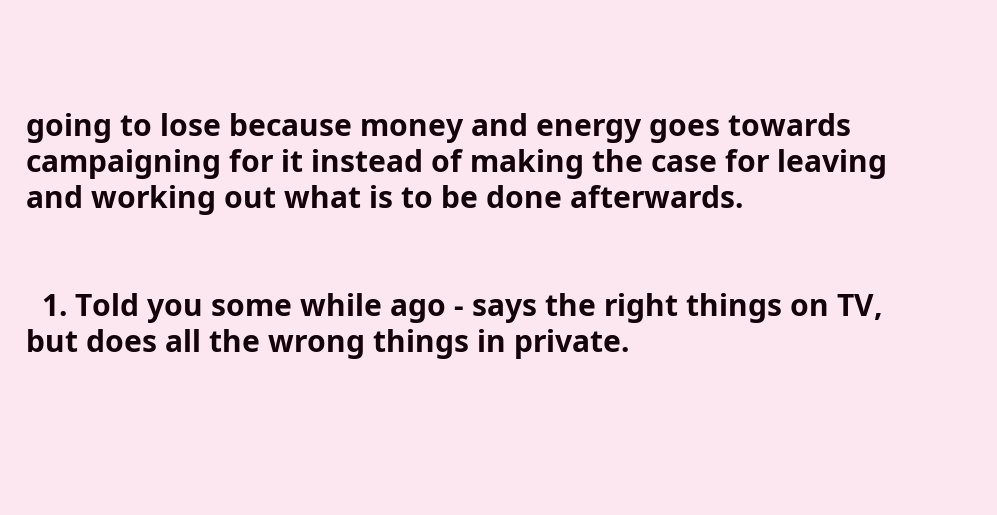going to lose because money and energy goes towards campaigning for it instead of making the case for leaving and working out what is to be done afterwards.


  1. Told you some while ago - says the right things on TV, but does all the wrong things in private.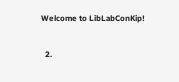Welcome to LibLabConKip!

  2.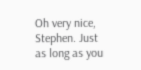Oh very nice, Stephen. Just as long as you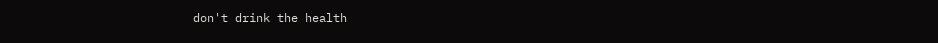don't drink the health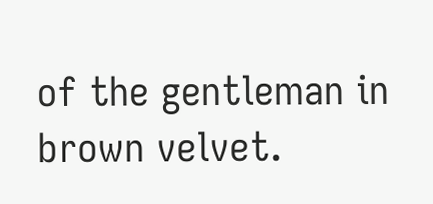of the gentleman in brown velvet.